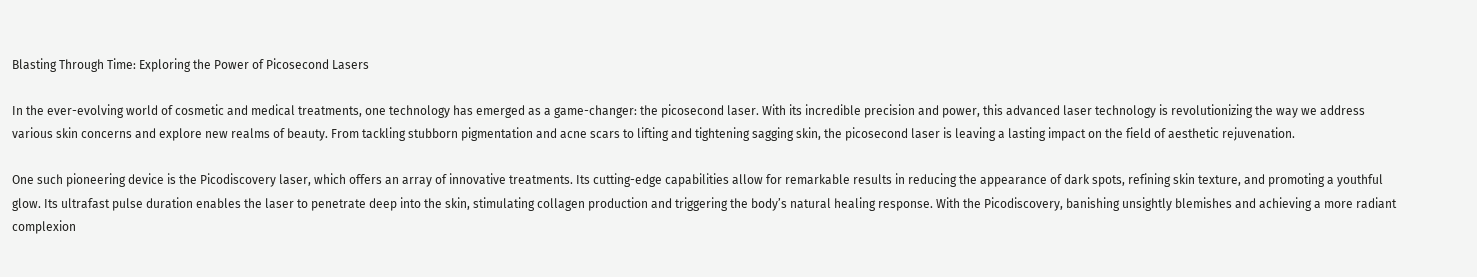Blasting Through Time: Exploring the Power of Picosecond Lasers

In the ever-evolving world of cosmetic and medical treatments, one technology has emerged as a game-changer: the picosecond laser. With its incredible precision and power, this advanced laser technology is revolutionizing the way we address various skin concerns and explore new realms of beauty. From tackling stubborn pigmentation and acne scars to lifting and tightening sagging skin, the picosecond laser is leaving a lasting impact on the field of aesthetic rejuvenation.

One such pioneering device is the Picodiscovery laser, which offers an array of innovative treatments. Its cutting-edge capabilities allow for remarkable results in reducing the appearance of dark spots, refining skin texture, and promoting a youthful glow. Its ultrafast pulse duration enables the laser to penetrate deep into the skin, stimulating collagen production and triggering the body’s natural healing response. With the Picodiscovery, banishing unsightly blemishes and achieving a more radiant complexion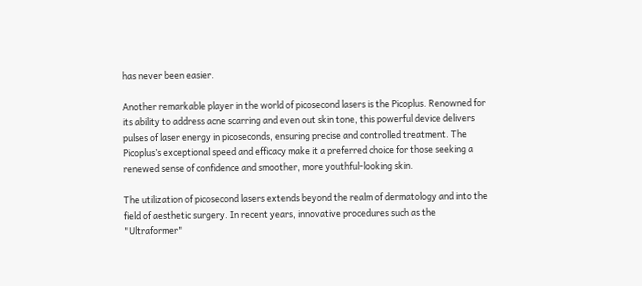has never been easier.

Another remarkable player in the world of picosecond lasers is the Picoplus. Renowned for its ability to address acne scarring and even out skin tone, this powerful device delivers pulses of laser energy in picoseconds, ensuring precise and controlled treatment. The Picoplus’s exceptional speed and efficacy make it a preferred choice for those seeking a renewed sense of confidence and smoother, more youthful-looking skin.

The utilization of picosecond lasers extends beyond the realm of dermatology and into the field of aesthetic surgery. In recent years, innovative procedures such as the "Ultraformer"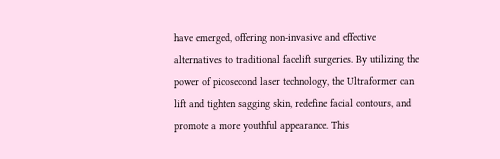have emerged, offering non-invasive and effective alternatives to traditional facelift surgeries. By utilizing the power of picosecond laser technology, the Ultraformer can lift and tighten sagging skin, redefine facial contours, and promote a more youthful appearance. This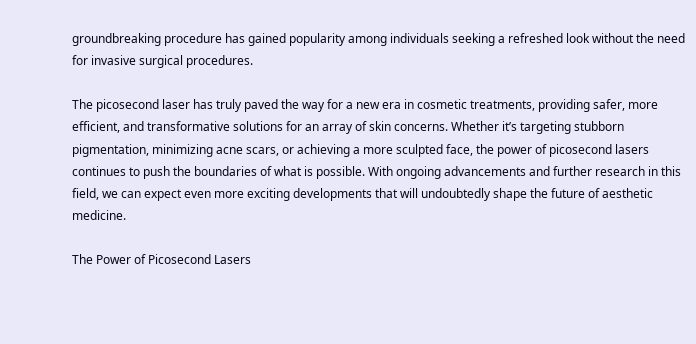groundbreaking procedure has gained popularity among individuals seeking a refreshed look without the need for invasive surgical procedures.

The picosecond laser has truly paved the way for a new era in cosmetic treatments, providing safer, more efficient, and transformative solutions for an array of skin concerns. Whether it’s targeting stubborn pigmentation, minimizing acne scars, or achieving a more sculpted face, the power of picosecond lasers continues to push the boundaries of what is possible. With ongoing advancements and further research in this field, we can expect even more exciting developments that will undoubtedly shape the future of aesthetic medicine.

The Power of Picosecond Lasers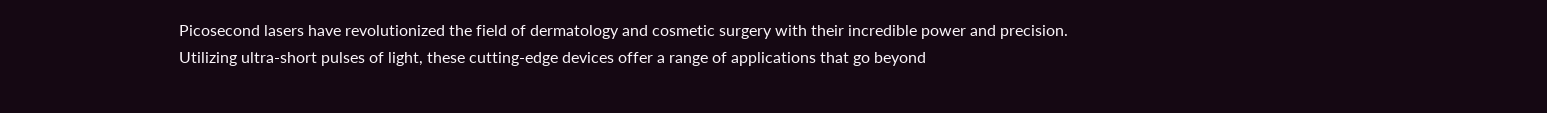Picosecond lasers have revolutionized the field of dermatology and cosmetic surgery with their incredible power and precision. Utilizing ultra-short pulses of light, these cutting-edge devices offer a range of applications that go beyond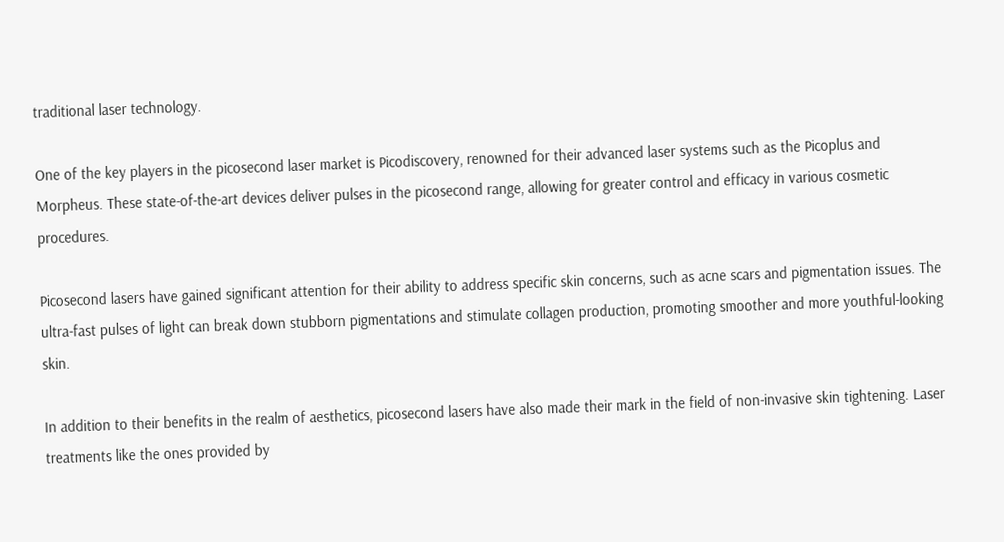traditional laser technology.

One of the key players in the picosecond laser market is Picodiscovery, renowned for their advanced laser systems such as the Picoplus and Morpheus. These state-of-the-art devices deliver pulses in the picosecond range, allowing for greater control and efficacy in various cosmetic procedures.

Picosecond lasers have gained significant attention for their ability to address specific skin concerns, such as acne scars and pigmentation issues. The ultra-fast pulses of light can break down stubborn pigmentations and stimulate collagen production, promoting smoother and more youthful-looking skin.

In addition to their benefits in the realm of aesthetics, picosecond lasers have also made their mark in the field of non-invasive skin tightening. Laser treatments like the ones provided by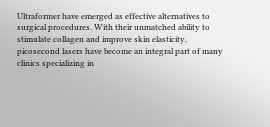Ultraformer have emerged as effective alternatives to surgical procedures. With their unmatched ability to stimulate collagen and improve skin elasticity, picosecond lasers have become an integral part of many clinics specializing in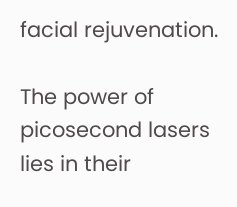facial rejuvenation.

The power of picosecond lasers lies in their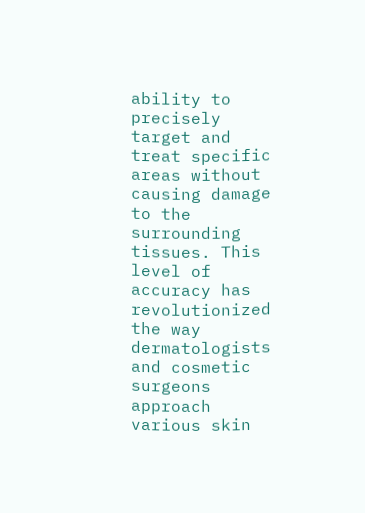ability to precisely target and treat specific areas without causing damage to the surrounding tissues. This level of accuracy has revolutionized the way dermatologists and cosmetic surgeons approach various skin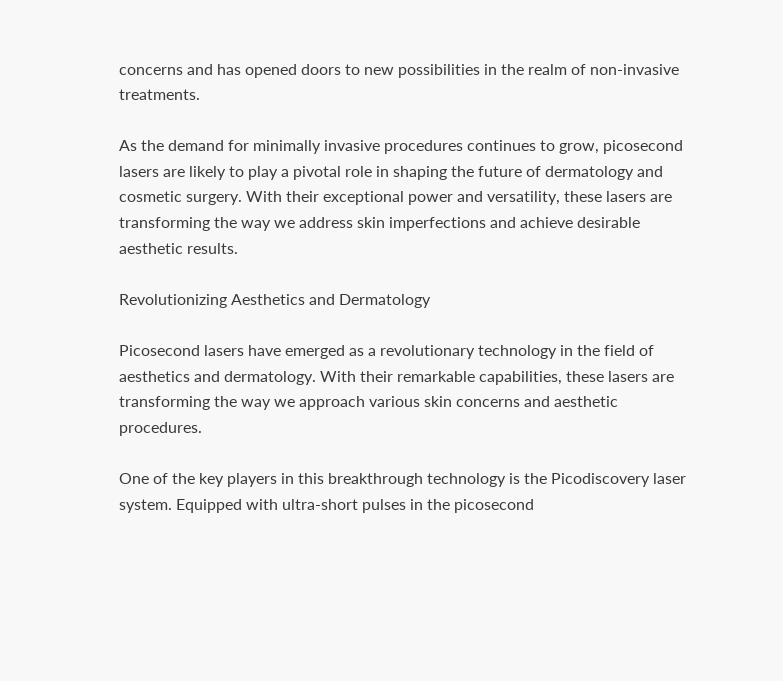concerns and has opened doors to new possibilities in the realm of non-invasive treatments.

As the demand for minimally invasive procedures continues to grow, picosecond lasers are likely to play a pivotal role in shaping the future of dermatology and cosmetic surgery. With their exceptional power and versatility, these lasers are transforming the way we address skin imperfections and achieve desirable aesthetic results.

Revolutionizing Aesthetics and Dermatology

Picosecond lasers have emerged as a revolutionary technology in the field of aesthetics and dermatology. With their remarkable capabilities, these lasers are transforming the way we approach various skin concerns and aesthetic procedures.

One of the key players in this breakthrough technology is the Picodiscovery laser system. Equipped with ultra-short pulses in the picosecond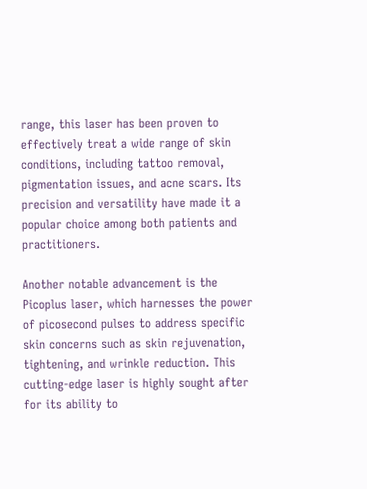range, this laser has been proven to effectively treat a wide range of skin conditions, including tattoo removal, pigmentation issues, and acne scars. Its precision and versatility have made it a popular choice among both patients and practitioners.

Another notable advancement is the Picoplus laser, which harnesses the power of picosecond pulses to address specific skin concerns such as skin rejuvenation, tightening, and wrinkle reduction. This cutting-edge laser is highly sought after for its ability to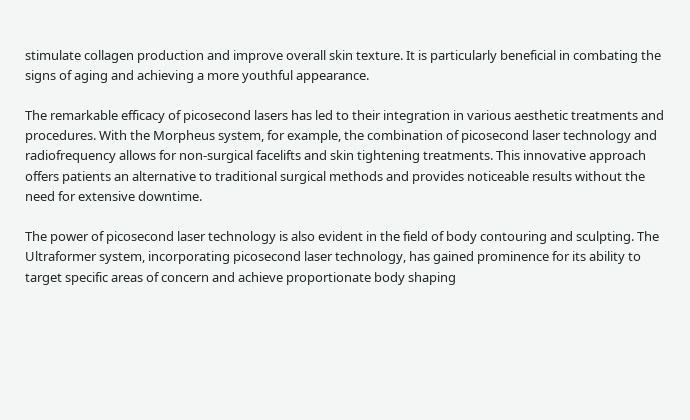stimulate collagen production and improve overall skin texture. It is particularly beneficial in combating the signs of aging and achieving a more youthful appearance.

The remarkable efficacy of picosecond lasers has led to their integration in various aesthetic treatments and procedures. With the Morpheus system, for example, the combination of picosecond laser technology and radiofrequency allows for non-surgical facelifts and skin tightening treatments. This innovative approach offers patients an alternative to traditional surgical methods and provides noticeable results without the need for extensive downtime.

The power of picosecond laser technology is also evident in the field of body contouring and sculpting. The Ultraformer system, incorporating picosecond laser technology, has gained prominence for its ability to target specific areas of concern and achieve proportionate body shaping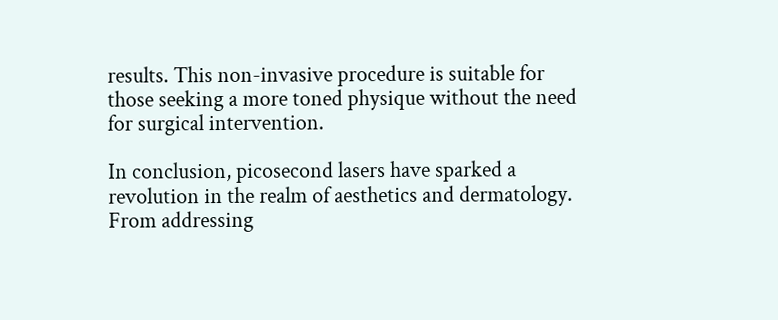results. This non-invasive procedure is suitable for those seeking a more toned physique without the need for surgical intervention.

In conclusion, picosecond lasers have sparked a revolution in the realm of aesthetics and dermatology. From addressing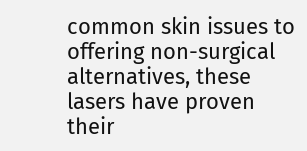common skin issues to offering non-surgical alternatives, these lasers have proven their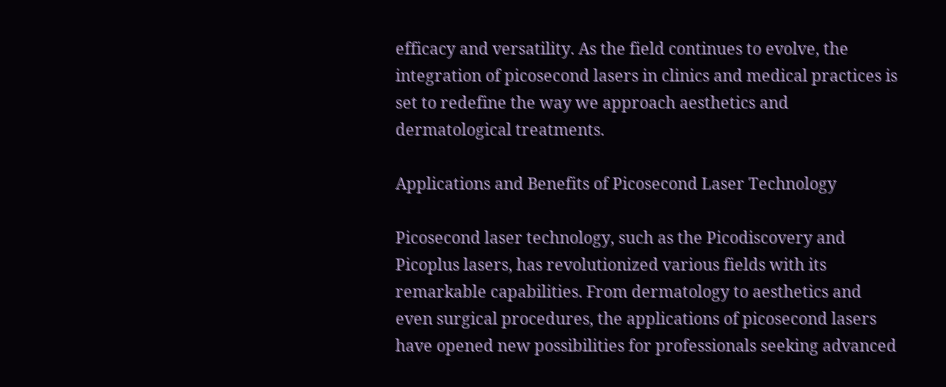efficacy and versatility. As the field continues to evolve, the integration of picosecond lasers in clinics and medical practices is set to redefine the way we approach aesthetics and dermatological treatments.

Applications and Benefits of Picosecond Laser Technology

Picosecond laser technology, such as the Picodiscovery and Picoplus lasers, has revolutionized various fields with its remarkable capabilities. From dermatology to aesthetics and even surgical procedures, the applications of picosecond lasers have opened new possibilities for professionals seeking advanced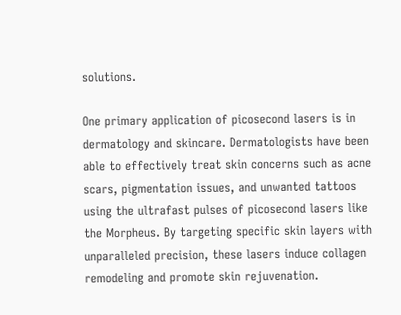solutions.

One primary application of picosecond lasers is in dermatology and skincare. Dermatologists have been able to effectively treat skin concerns such as acne scars, pigmentation issues, and unwanted tattoos using the ultrafast pulses of picosecond lasers like the Morpheus. By targeting specific skin layers with unparalleled precision, these lasers induce collagen remodeling and promote skin rejuvenation.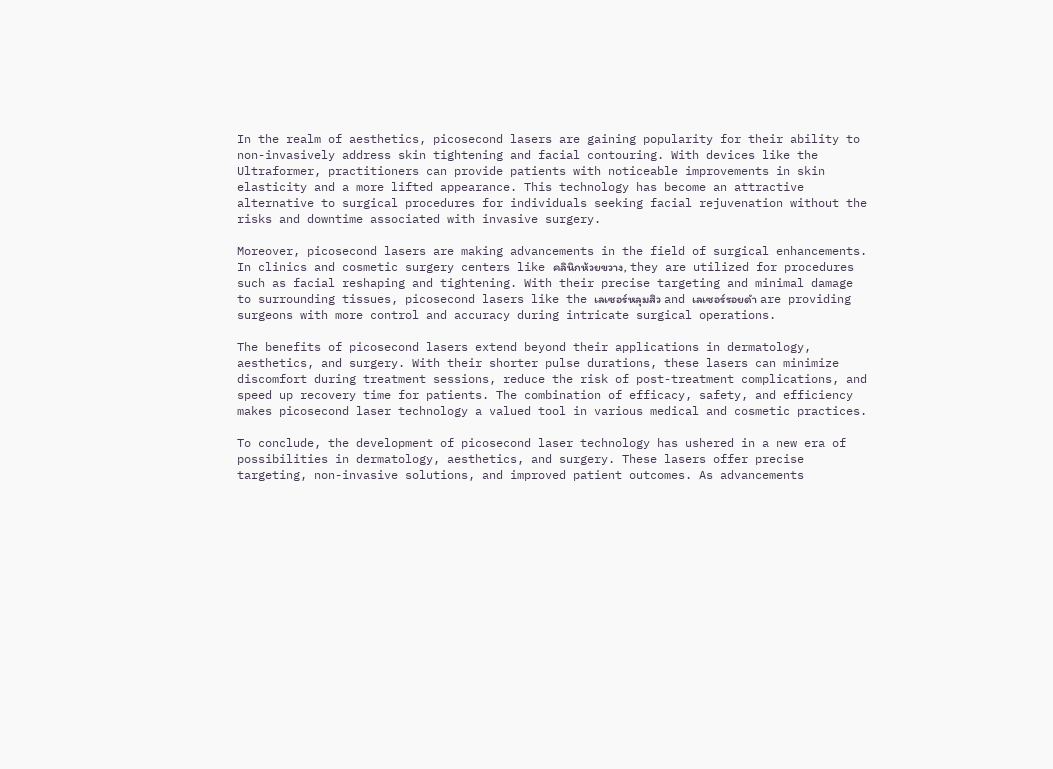In the realm of aesthetics, picosecond lasers are gaining popularity for their ability to non-invasively address skin tightening and facial contouring. With devices like the Ultraformer, practitioners can provide patients with noticeable improvements in skin elasticity and a more lifted appearance. This technology has become an attractive alternative to surgical procedures for individuals seeking facial rejuvenation without the risks and downtime associated with invasive surgery.

Moreover, picosecond lasers are making advancements in the field of surgical enhancements. In clinics and cosmetic surgery centers like คลินิกห้วยขวาง, they are utilized for procedures such as facial reshaping and tightening. With their precise targeting and minimal damage to surrounding tissues, picosecond lasers like the เลเซอร์หลุมสิว and เลเซอร์รอยดำ are providing surgeons with more control and accuracy during intricate surgical operations.

The benefits of picosecond lasers extend beyond their applications in dermatology, aesthetics, and surgery. With their shorter pulse durations, these lasers can minimize discomfort during treatment sessions, reduce the risk of post-treatment complications, and speed up recovery time for patients. The combination of efficacy, safety, and efficiency makes picosecond laser technology a valued tool in various medical and cosmetic practices.

To conclude, the development of picosecond laser technology has ushered in a new era of possibilities in dermatology, aesthetics, and surgery. These lasers offer precise targeting, non-invasive solutions, and improved patient outcomes. As advancements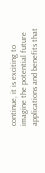continue, it is exciting to imagine the potential future applications and benefits that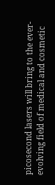picosecond lasers will bring to the ever-evolving field of medical and cosmetic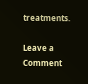treatments.

Leave a Comment